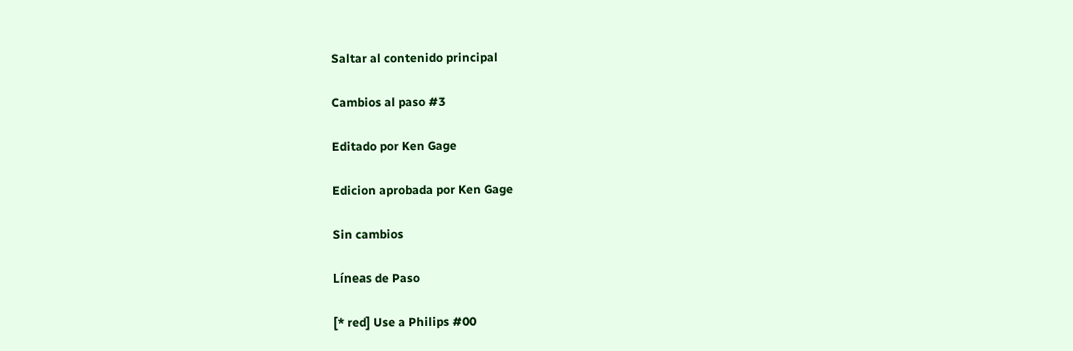Saltar al contenido principal

Cambios al paso #3

Editado por Ken Gage

Edicion aprobada por Ken Gage

Sin cambios

Líneas de Paso

[* red] Use a Philips #00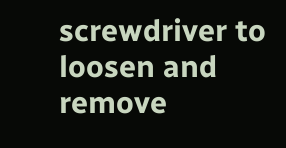screwdriver to loosen and remove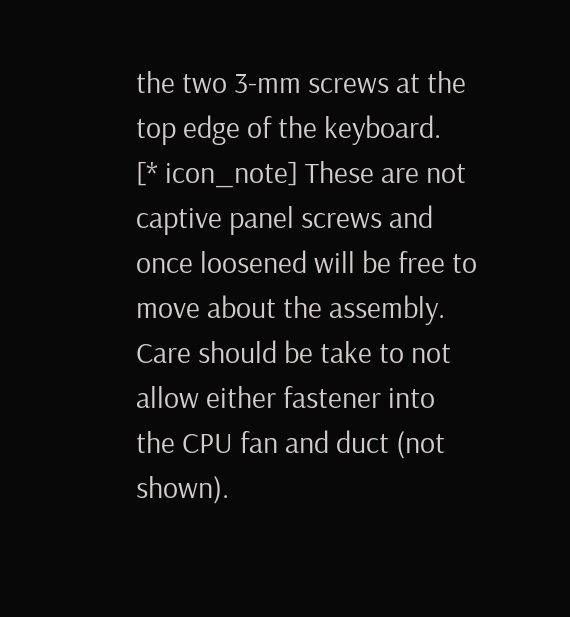the two 3-mm screws at the top edge of the keyboard.
[* icon_note] These are not captive panel screws and once loosened will be free to move about the assembly. Care should be take to not allow either fastener into the CPU fan and duct (not shown).